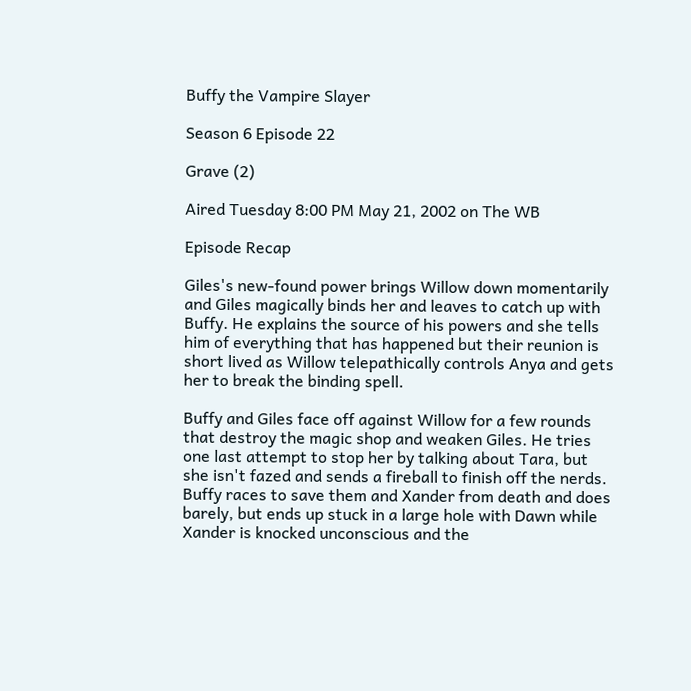Buffy the Vampire Slayer

Season 6 Episode 22

Grave (2)

Aired Tuesday 8:00 PM May 21, 2002 on The WB

Episode Recap

Giles's new-found power brings Willow down momentarily and Giles magically binds her and leaves to catch up with Buffy. He explains the source of his powers and she tells him of everything that has happened but their reunion is short lived as Willow telepathically controls Anya and gets her to break the binding spell.

Buffy and Giles face off against Willow for a few rounds that destroy the magic shop and weaken Giles. He tries one last attempt to stop her by talking about Tara, but she isn't fazed and sends a fireball to finish off the nerds. Buffy races to save them and Xander from death and does barely, but ends up stuck in a large hole with Dawn while Xander is knocked unconscious and the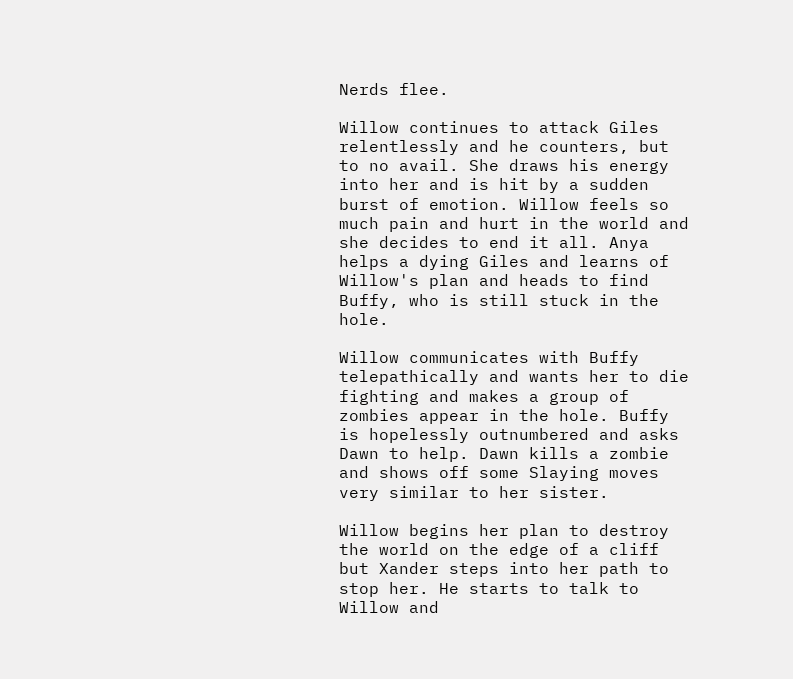Nerds flee.

Willow continues to attack Giles relentlessly and he counters, but to no avail. She draws his energy into her and is hit by a sudden burst of emotion. Willow feels so much pain and hurt in the world and she decides to end it all. Anya helps a dying Giles and learns of Willow's plan and heads to find Buffy, who is still stuck in the hole.

Willow communicates with Buffy telepathically and wants her to die fighting and makes a group of zombies appear in the hole. Buffy is hopelessly outnumbered and asks Dawn to help. Dawn kills a zombie and shows off some Slaying moves very similar to her sister.

Willow begins her plan to destroy the world on the edge of a cliff but Xander steps into her path to stop her. He starts to talk to Willow and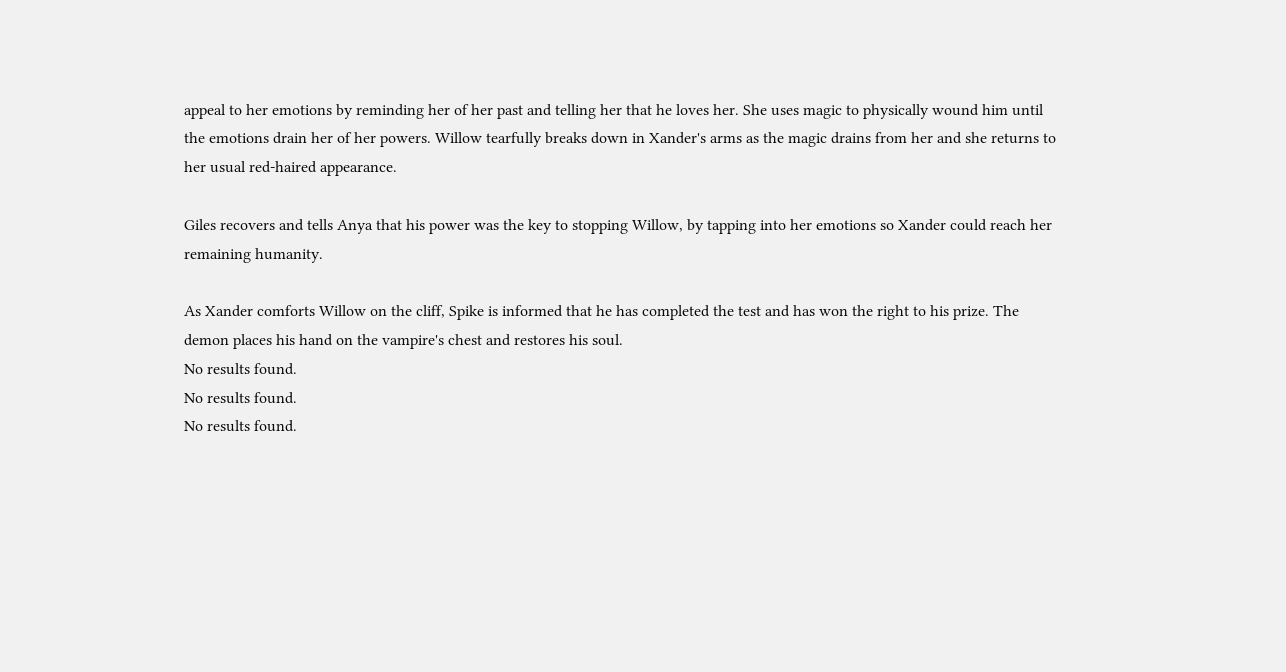appeal to her emotions by reminding her of her past and telling her that he loves her. She uses magic to physically wound him until the emotions drain her of her powers. Willow tearfully breaks down in Xander's arms as the magic drains from her and she returns to her usual red-haired appearance.

Giles recovers and tells Anya that his power was the key to stopping Willow, by tapping into her emotions so Xander could reach her remaining humanity.

As Xander comforts Willow on the cliff, Spike is informed that he has completed the test and has won the right to his prize. The demon places his hand on the vampire's chest and restores his soul.
No results found.
No results found.
No results found.